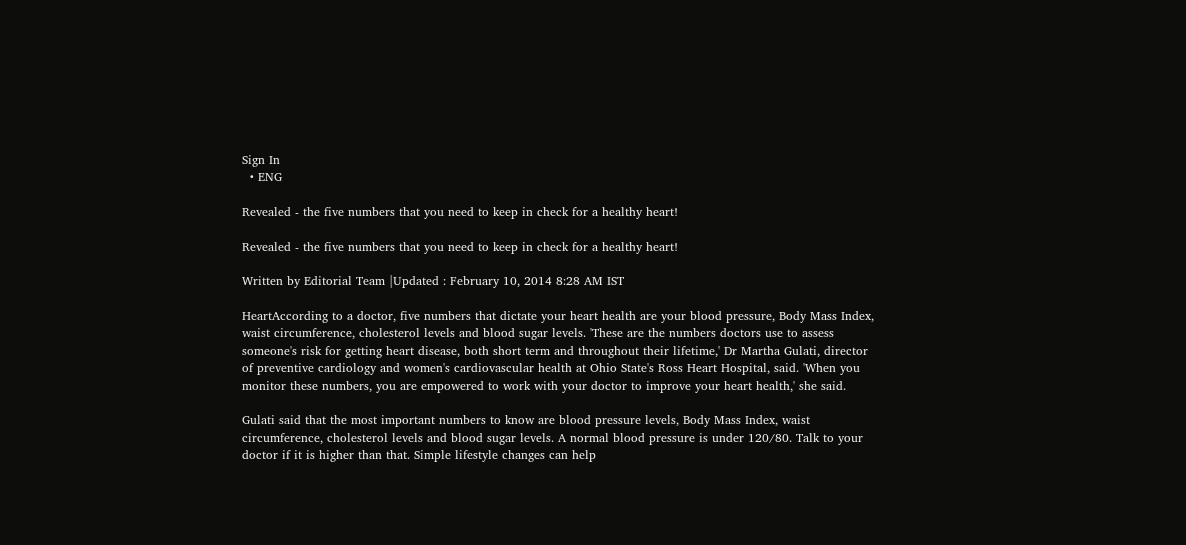Sign In
  • ENG

Revealed - the five numbers that you need to keep in check for a healthy heart!

Revealed - the five numbers that you need to keep in check for a healthy heart!

Written by Editorial Team |Updated : February 10, 2014 8:28 AM IST

HeartAccording to a doctor, five numbers that dictate your heart health are your blood pressure, Body Mass Index, waist circumference, cholesterol levels and blood sugar levels. 'These are the numbers doctors use to assess someone's risk for getting heart disease, both short term and throughout their lifetime,' Dr Martha Gulati, director of preventive cardiology and women's cardiovascular health at Ohio State's Ross Heart Hospital, said. 'When you monitor these numbers, you are empowered to work with your doctor to improve your heart health,' she said.

Gulati said that the most important numbers to know are blood pressure levels, Body Mass Index, waist circumference, cholesterol levels and blood sugar levels. A normal blood pressure is under 120/80. Talk to your doctor if it is higher than that. Simple lifestyle changes can help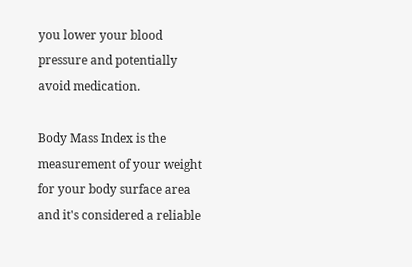you lower your blood pressure and potentially avoid medication.

Body Mass Index is the measurement of your weight for your body surface area and it's considered a reliable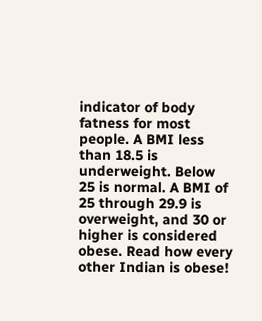indicator of body fatness for most people. A BMI less than 18.5 is underweight. Below 25 is normal. A BMI of 25 through 29.9 is overweight, and 30 or higher is considered obese. Read how every other Indian is obese!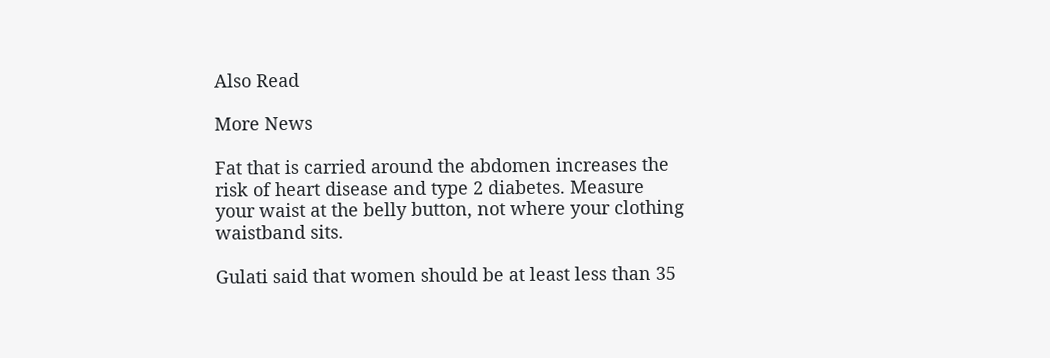Also Read

More News

Fat that is carried around the abdomen increases the risk of heart disease and type 2 diabetes. Measure your waist at the belly button, not where your clothing waistband sits.

Gulati said that women should be at least less than 35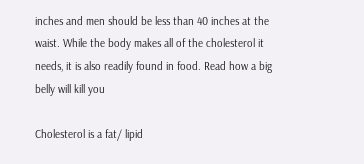inches and men should be less than 40 inches at the waist. While the body makes all of the cholesterol it needs, it is also readily found in food. Read how a big belly will kill you

Cholesterol is a fat/ lipid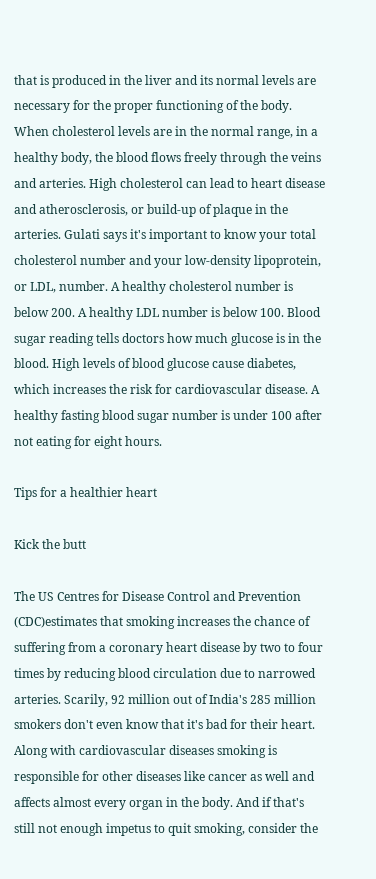that is produced in the liver and its normal levels are necessary for the proper functioning of the body. When cholesterol levels are in the normal range, in a healthy body, the blood flows freely through the veins and arteries. High cholesterol can lead to heart disease and atherosclerosis, or build-up of plaque in the arteries. Gulati says it's important to know your total cholesterol number and your low-density lipoprotein, or LDL, number. A healthy cholesterol number is below 200. A healthy LDL number is below 100. Blood sugar reading tells doctors how much glucose is in the blood. High levels of blood glucose cause diabetes, which increases the risk for cardiovascular disease. A healthy fasting blood sugar number is under 100 after not eating for eight hours.

Tips for a healthier heart

Kick the butt

The US Centres for Disease Control and Prevention (CDC)estimates that smoking increases the chance of suffering from a coronary heart disease by two to four times by reducing blood circulation due to narrowed arteries. Scarily, 92 million out of India's 285 million smokers don't even know that it's bad for their heart. Along with cardiovascular diseases smoking is responsible for other diseases like cancer as well and affects almost every organ in the body. And if that's still not enough impetus to quit smoking, consider the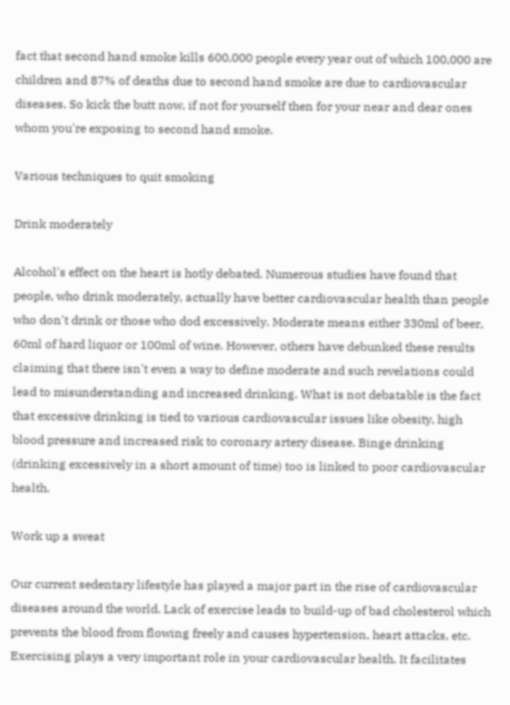fact that second hand smoke kills 600,000 people every year out of which 100,000 are children and 87% of deaths due to second hand smoke are due to cardiovascular diseases. So kick the butt now, if not for yourself then for your near and dear ones whom you're exposing to second hand smoke.

Various techniques to quit smoking

Drink moderately

Alcohol's effect on the heart is hotly debated. Numerous studies have found that people, who drink moderately, actually have better cardiovascular health than people who don't drink or those who dod excessively. Moderate means either 330ml of beer, 60ml of hard liquor or 100ml of wine. However, others have debunked these results claiming that there isn't even a way to define moderate and such revelations could lead to misunderstanding and increased drinking. What is not debatable is the fact that excessive drinking is tied to various cardiovascular issues like obesity, high blood pressure and increased risk to coronary artery disease. Binge drinking (drinking excessively in a short amount of time) too is linked to poor cardiovascular health.

Work up a sweat

Our current sedentary lifestyle has played a major part in the rise of cardiovascular diseases around the world. Lack of exercise leads to build-up of bad cholesterol which prevents the blood from flowing freely and causes hypertension, heart attacks, etc. Exercising plays a very important role in your cardiovascular health. It facilitates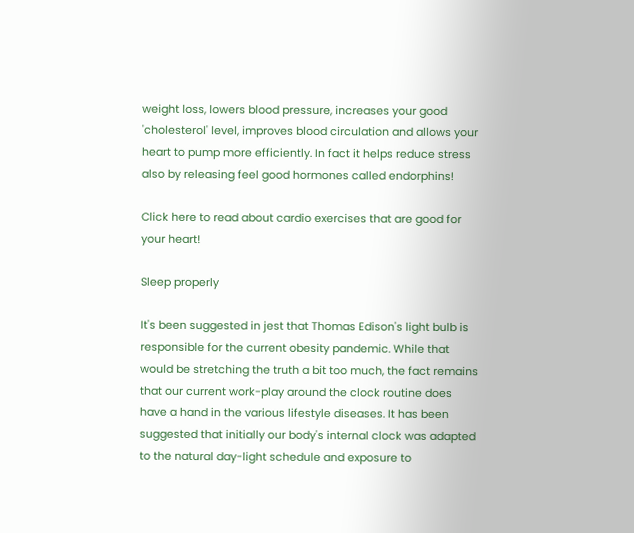weight loss, lowers blood pressure, increases your good 'cholesterol' level, improves blood circulation and allows your heart to pump more efficiently. In fact it helps reduce stress also by releasing feel good hormones called endorphins!

Click here to read about cardio exercises that are good for your heart!

Sleep properly

It's been suggested in jest that Thomas Edison's light bulb is responsible for the current obesity pandemic. While that would be stretching the truth a bit too much, the fact remains that our current work-play around the clock routine does have a hand in the various lifestyle diseases. It has been suggested that initially our body's internal clock was adapted to the natural day-light schedule and exposure to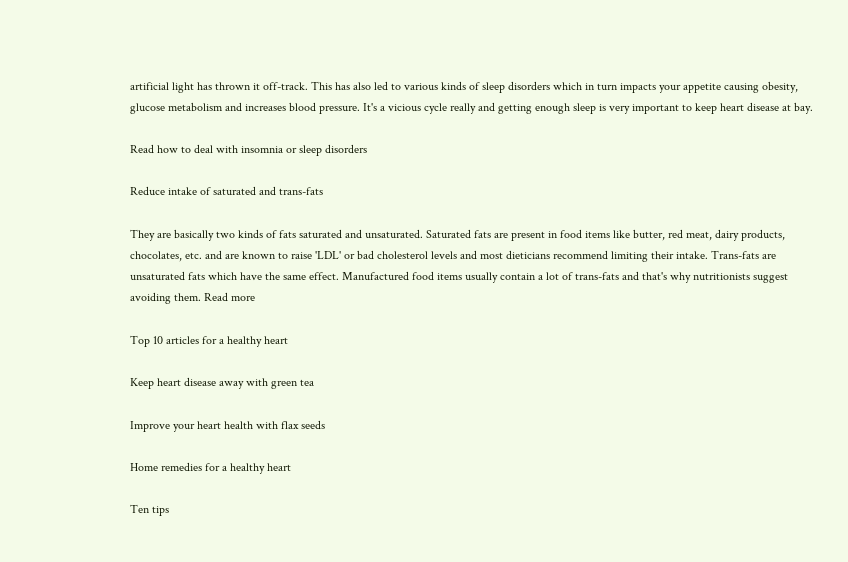artificial light has thrown it off-track. This has also led to various kinds of sleep disorders which in turn impacts your appetite causing obesity, glucose metabolism and increases blood pressure. It's a vicious cycle really and getting enough sleep is very important to keep heart disease at bay.

Read how to deal with insomnia or sleep disorders

Reduce intake of saturated and trans-fats

They are basically two kinds of fats saturated and unsaturated. Saturated fats are present in food items like butter, red meat, dairy products, chocolates, etc. and are known to raise 'LDL' or bad cholesterol levels and most dieticians recommend limiting their intake. Trans-fats are unsaturated fats which have the same effect. Manufactured food items usually contain a lot of trans-fats and that's why nutritionists suggest avoiding them. Read more

Top 10 articles for a healthy heart

Keep heart disease away with green tea

Improve your heart health with flax seeds

Home remedies for a healthy heart

Ten tips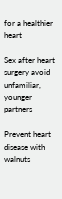for a healthier heart

Sex after heart surgery avoid unfamiliar, younger partners

Prevent heart disease with walnuts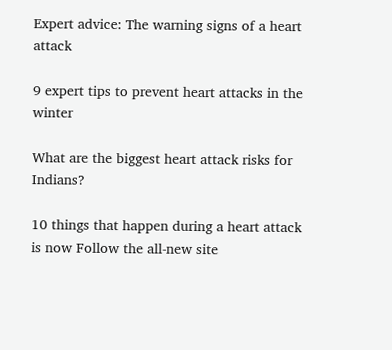Expert advice: The warning signs of a heart attack

9 expert tips to prevent heart attacks in the winter

What are the biggest heart attack risks for Indians?

10 things that happen during a heart attack is now Follow the all-new site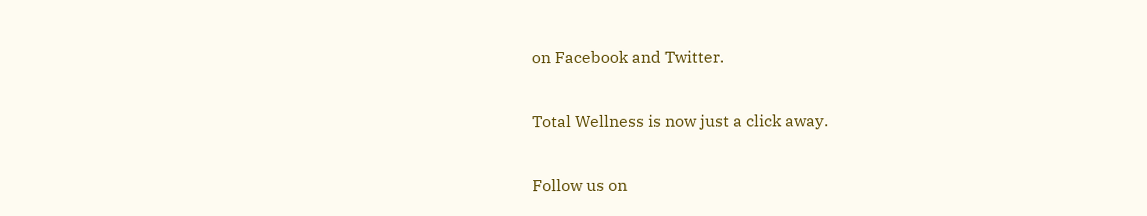on Facebook and Twitter.

Total Wellness is now just a click away.

Follow us on